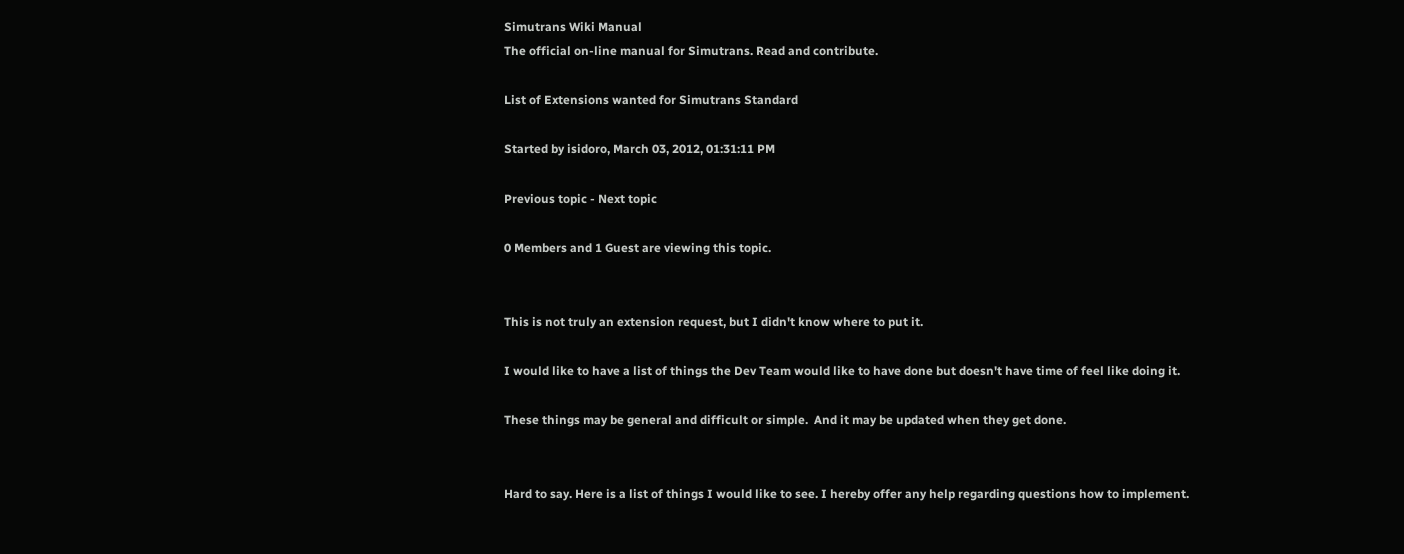Simutrans Wiki Manual
The official on-line manual for Simutrans. Read and contribute.

List of Extensions wanted for Simutrans Standard

Started by isidoro, March 03, 2012, 01:31:11 PM

Previous topic - Next topic

0 Members and 1 Guest are viewing this topic.


This is not truly an extension request, but I didn't know where to put it.

I would like to have a list of things the Dev Team would like to have done but doesn't have time of feel like doing it.

These things may be general and difficult or simple.  And it may be updated when they get done.


Hard to say. Here is a list of things I would like to see. I hereby offer any help regarding questions how to implement.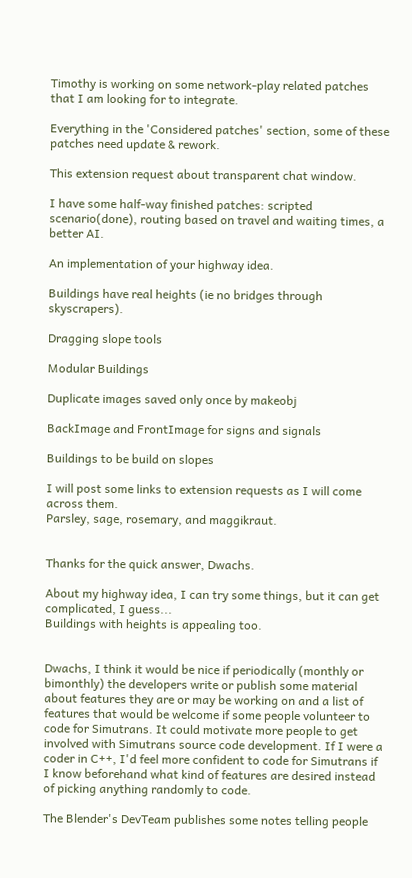Timothy is working on some network-play related patches that I am looking for to integrate.

Everything in the 'Considered patches' section, some of these patches need update & rework.

This extension request about transparent chat window.

I have some half-way finished patches: scripted scenario(done), routing based on travel and waiting times, a better AI.

An implementation of your highway idea.

Buildings have real heights (ie no bridges through skyscrapers).

Dragging slope tools

Modular Buildings

Duplicate images saved only once by makeobj

BackImage and FrontImage for signs and signals

Buildings to be build on slopes

I will post some links to extension requests as I will come across them.
Parsley, sage, rosemary, and maggikraut.


Thanks for the quick answer, Dwachs.

About my highway idea, I can try some things, but it can get complicated, I guess...
Buildings with heights is appealing too.


Dwachs, I think it would be nice if periodically (monthly or bimonthly) the developers write or publish some material about features they are or may be working on and a list of features that would be welcome if some people volunteer to code for Simutrans. It could motivate more people to get involved with Simutrans source code development. If I were a coder in C++, I'd feel more confident to code for Simutrans if I know beforehand what kind of features are desired instead of picking anything randomly to code.

The Blender's DevTeam publishes some notes telling people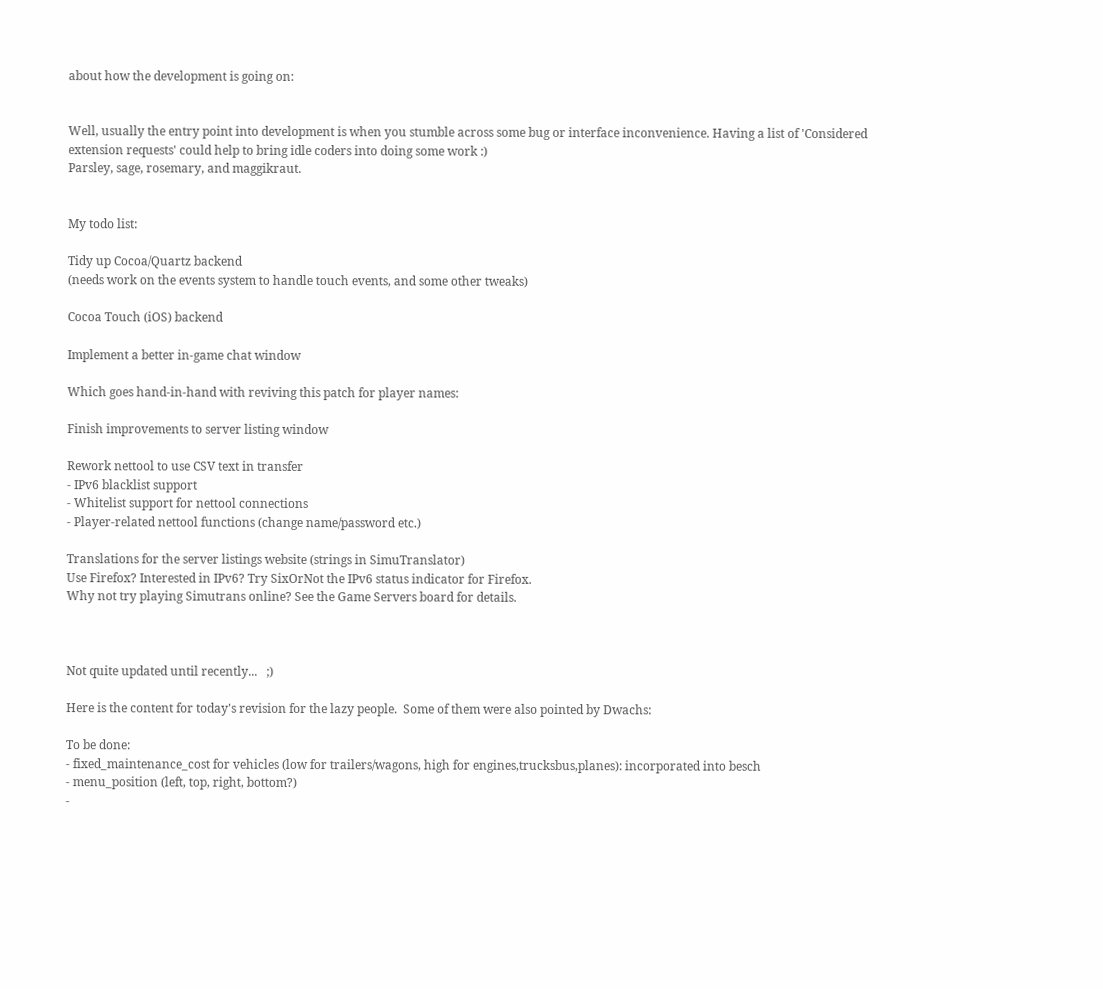about how the development is going on:


Well, usually the entry point into development is when you stumble across some bug or interface inconvenience. Having a list of 'Considered extension requests' could help to bring idle coders into doing some work :)
Parsley, sage, rosemary, and maggikraut.


My todo list:

Tidy up Cocoa/Quartz backend
(needs work on the events system to handle touch events, and some other tweaks)

Cocoa Touch (iOS) backend

Implement a better in-game chat window

Which goes hand-in-hand with reviving this patch for player names:

Finish improvements to server listing window

Rework nettool to use CSV text in transfer
- IPv6 blacklist support
- Whitelist support for nettool connections
- Player-related nettool functions (change name/password etc.)

Translations for the server listings website (strings in SimuTranslator)
Use Firefox? Interested in IPv6? Try SixOrNot the IPv6 status indicator for Firefox.
Why not try playing Simutrans online? See the Game Servers board for details.



Not quite updated until recently...   ;)

Here is the content for today's revision for the lazy people.  Some of them were also pointed by Dwachs:

To be done:
- fixed_maintenance_cost for vehicles (low for trailers/wagons, high for engines,trucksbus,planes): incorporated into besch
- menu_position (left, top, right, bottom?)
-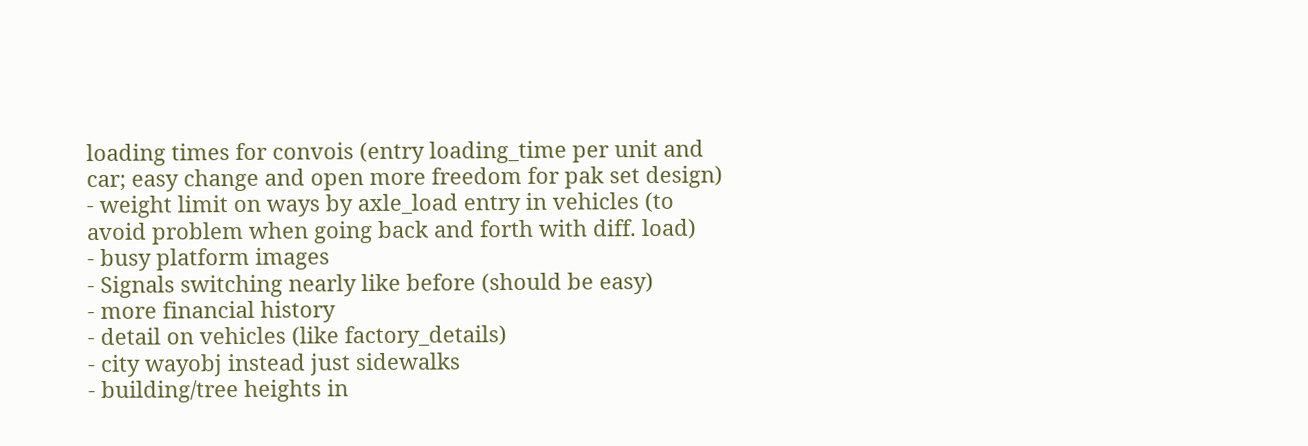loading times for convois (entry loading_time per unit and car; easy change and open more freedom for pak set design)
- weight limit on ways by axle_load entry in vehicles (to avoid problem when going back and forth with diff. load)
- busy platform images
- Signals switching nearly like before (should be easy)
- more financial history
- detail on vehicles (like factory_details)
- city wayobj instead just sidewalks
- building/tree heights in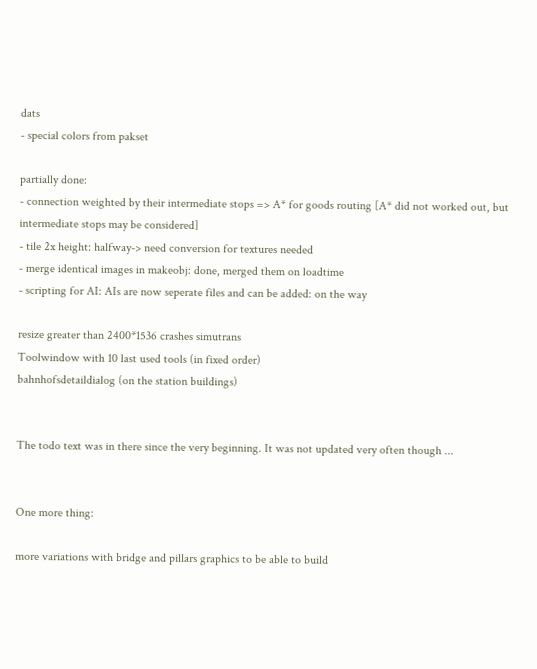dats
- special colors from pakset

partially done:
- connection weighted by their intermediate stops => A* for goods routing [A* did not worked out, but intermediate stops may be considered]
- tile 2x height: halfway-> need conversion for textures needed
- merge identical images in makeobj: done, merged them on loadtime
- scripting for AI: AIs are now seperate files and can be added: on the way

resize greater than 2400*1536 crashes simutrans
Toolwindow with 10 last used tools (in fixed order)
bahnhofsdetaildialog (on the station buildings)


The todo text was in there since the very beginning. It was not updated very often though ...


One more thing:

more variations with bridge and pillars graphics to be able to build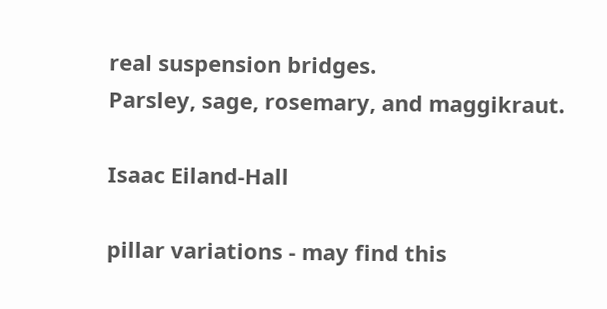real suspension bridges.
Parsley, sage, rosemary, and maggikraut.

Isaac Eiland-Hall

pillar variations - may find this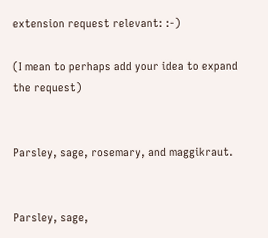extension request relevant: :-)

(I mean to perhaps add your idea to expand the request)


Parsley, sage, rosemary, and maggikraut.


Parsley, sage,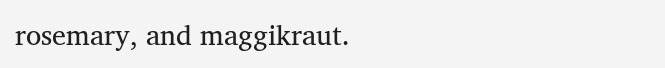rosemary, and maggikraut.